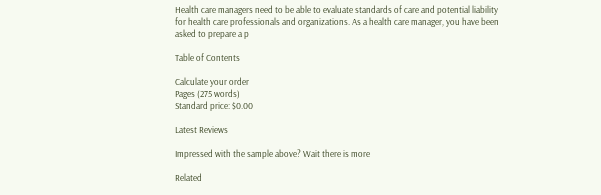Health care managers need to be able to evaluate standards of care and potential liability for health care professionals and organizations. As a health care manager, you have been asked to prepare a p

Table of Contents

Calculate your order
Pages (275 words)
Standard price: $0.00

Latest Reviews

Impressed with the sample above? Wait there is more

Related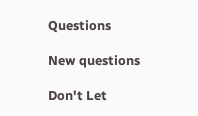Questions

New questions

Don't Let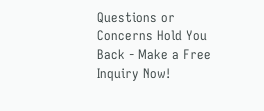Questions or Concerns Hold You Back - Make a Free Inquiry Now!